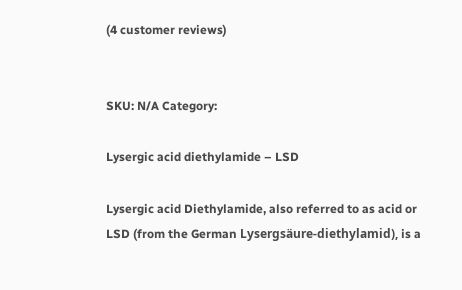(4 customer reviews)


SKU: N/A Category:

Lysergic acid diethylamide – LSD

Lysergic acid Diethylamide, also referred to as acid or LSD (from the German Lysergsäure-diethylamid), is a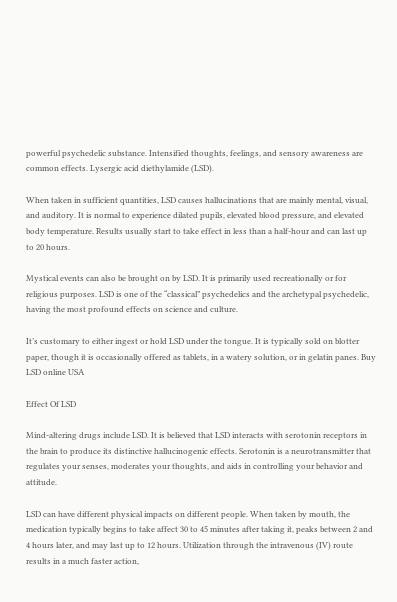powerful psychedelic substance. Intensified thoughts, feelings, and sensory awareness are common effects. Lysergic acid diethylamide (LSD).

When taken in sufficient quantities, LSD causes hallucinations that are mainly mental, visual, and auditory. It is normal to experience dilated pupils, elevated blood pressure, and elevated body temperature. Results usually start to take effect in less than a half-hour and can last up to 20 hours.

Mystical events can also be brought on by LSD. It is primarily used recreationally or for religious purposes. LSD is one of the “classical” psychedelics and the archetypal psychedelic, having the most profound effects on science and culture.

It’s customary to either ingest or hold LSD under the tongue. It is typically sold on blotter paper, though it is occasionally offered as tablets, in a watery solution, or in gelatin panes. Buy LSD online USA

Effect Of LSD

Mind-altering drugs include LSD. It is believed that LSD interacts with serotonin receptors in the brain to produce its distinctive hallucinogenic effects. Serotonin is a neurotransmitter that regulates your senses, moderates your thoughts, and aids in controlling your behavior and attitude.

LSD can have different physical impacts on different people. When taken by mouth, the medication typically begins to take affect 30 to 45 minutes after taking it, peaks between 2 and 4 hours later, and may last up to 12 hours. Utilization through the intravenous (IV) route results in a much faster action,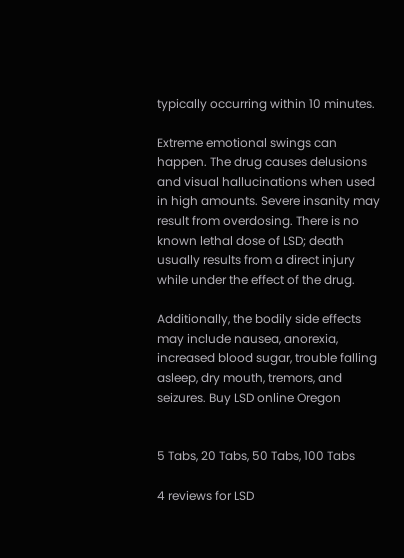typically occurring within 10 minutes.

Extreme emotional swings can happen. The drug causes delusions and visual hallucinations when used in high amounts. Severe insanity may result from overdosing. There is no known lethal dose of LSD; death usually results from a direct injury while under the effect of the drug.

Additionally, the bodily side effects may include nausea, anorexia, increased blood sugar, trouble falling asleep, dry mouth, tremors, and seizures. Buy LSD online Oregon


5 Tabs, 20 Tabs, 50 Tabs, 100 Tabs

4 reviews for LSD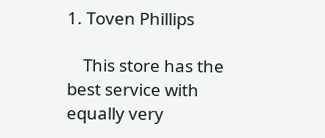1. Toven Phillips

    This store has the best service with equally very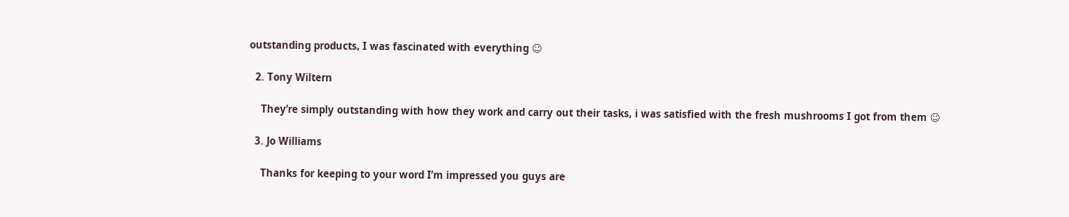outstanding products, I was fascinated with everything ☺

  2. Tony Wiltern

    They’re simply outstanding with how they work and carry out their tasks, i was satisfied with the fresh mushrooms I got from them ☺

  3. Jo Williams

    Thanks for keeping to your word I’m impressed you guys are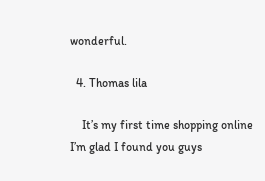wonderful.

  4. Thomas lila

    It’s my first time shopping online I’m glad I found you guys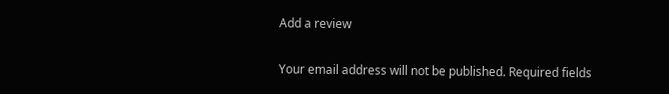Add a review

Your email address will not be published. Required fields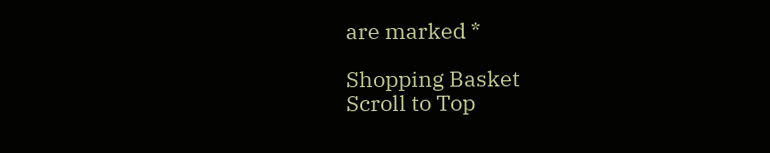are marked *

Shopping Basket
Scroll to Top